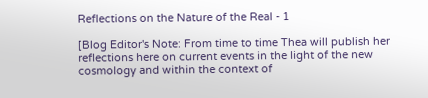Reflections on the Nature of the Real - 1

[Blog Editor's Note: From time to time Thea will publish her reflections here on current events in the light of the new cosmology and within the context of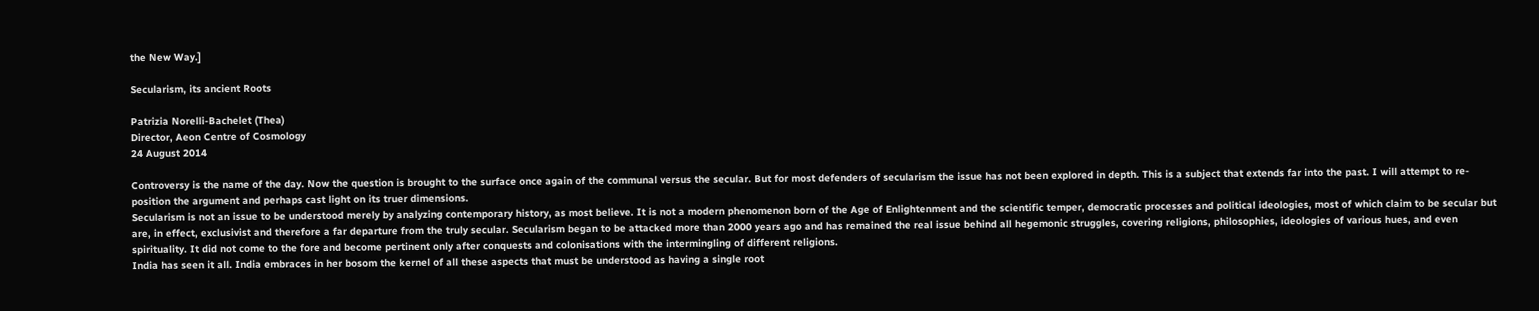the New Way.]

Secularism, its ancient Roots

Patrizia Norelli-Bachelet (Thea)
Director, Aeon Centre of Cosmology
24 August 2014

Controversy is the name of the day. Now the question is brought to the surface once again of the communal versus the secular. But for most defenders of secularism the issue has not been explored in depth. This is a subject that extends far into the past. I will attempt to re-position the argument and perhaps cast light on its truer dimensions.
Secularism is not an issue to be understood merely by analyzing contemporary history, as most believe. It is not a modern phenomenon born of the Age of Enlightenment and the scientific temper, democratic processes and political ideologies, most of which claim to be secular but are, in effect, exclusivist and therefore a far departure from the truly secular. Secularism began to be attacked more than 2000 years ago and has remained the real issue behind all hegemonic struggles, covering religions, philosophies, ideologies of various hues, and even spirituality. It did not come to the fore and become pertinent only after conquests and colonisations with the intermingling of different religions.
India has seen it all. India embraces in her bosom the kernel of all these aspects that must be understood as having a single root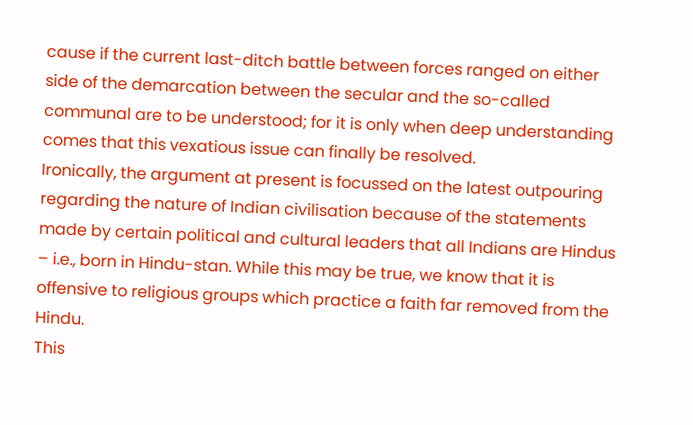cause if the current last-ditch battle between forces ranged on either side of the demarcation between the secular and the so-called communal are to be understood; for it is only when deep understanding comes that this vexatious issue can finally be resolved.
Ironically, the argument at present is focussed on the latest outpouring regarding the nature of Indian civilisation because of the statements made by certain political and cultural leaders that all Indians are Hindus – i.e., born in Hindu-stan. While this may be true, we know that it is offensive to religious groups which practice a faith far removed from the Hindu.
This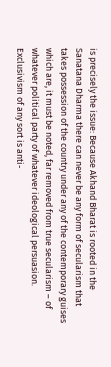is precisely the issue: Because Akhand Bharat is rooted in the Sanatana Dharma there can never be any form of secularism that takes possession of the country under any of the contemporary guises which are, it must be noted, far removed from true secularism – of whatever political party of whatever ideological persuasion. Exclusivism of any sort is anti-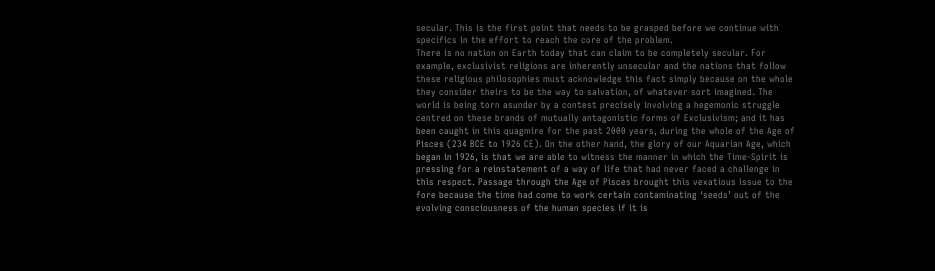secular. This is the first point that needs to be grasped before we continue with specifics in the effort to reach the core of the problem.
There is no nation on Earth today that can claim to be completely secular. For example, exclusivist religions are inherently unsecular and the nations that follow these religious philosophies must acknowledge this fact simply because on the whole they consider theirs to be the way to salvation, of whatever sort imagined. The world is being torn asunder by a contest precisely involving a hegemonic struggle centred on these brands of mutually antagonistic forms of Exclusivism; and it has been caught in this quagmire for the past 2000 years, during the whole of the Age of Pisces (234 BCE to 1926 CE). On the other hand, the glory of our Aquarian Age, which began in 1926, is that we are able to witness the manner in which the Time-Spirit is pressing for a reinstatement of a way of life that had never faced a challenge in this respect. Passage through the Age of Pisces brought this vexatious issue to the fore because the time had come to work certain contaminating ‘seeds’ out of the evolving consciousness of the human species if it is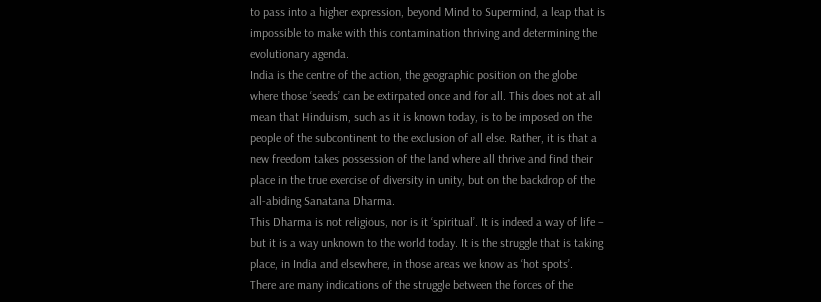to pass into a higher expression, beyond Mind to Supermind, a leap that is impossible to make with this contamination thriving and determining the evolutionary agenda.
India is the centre of the action, the geographic position on the globe where those ‘seeds’ can be extirpated once and for all. This does not at all mean that Hinduism, such as it is known today, is to be imposed on the people of the subcontinent to the exclusion of all else. Rather, it is that a new freedom takes possession of the land where all thrive and find their place in the true exercise of diversity in unity, but on the backdrop of the all-abiding Sanatana Dharma.
This Dharma is not religious, nor is it ‘spiritual’. It is indeed a way of life – but it is a way unknown to the world today. It is the struggle that is taking place, in India and elsewhere, in those areas we know as ‘hot spots’.
There are many indications of the struggle between the forces of the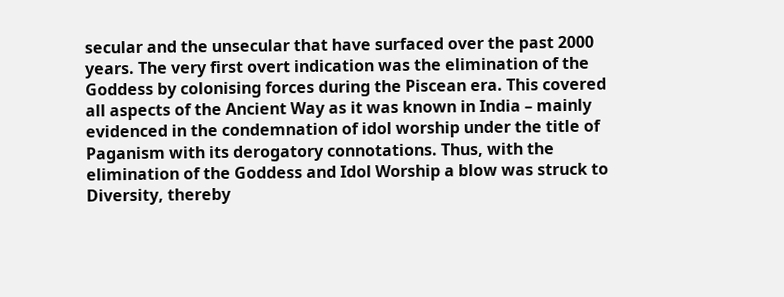secular and the unsecular that have surfaced over the past 2000 years. The very first overt indication was the elimination of the Goddess by colonising forces during the Piscean era. This covered all aspects of the Ancient Way as it was known in India – mainly evidenced in the condemnation of idol worship under the title of Paganism with its derogatory connotations. Thus, with the elimination of the Goddess and Idol Worship a blow was struck to Diversity, thereby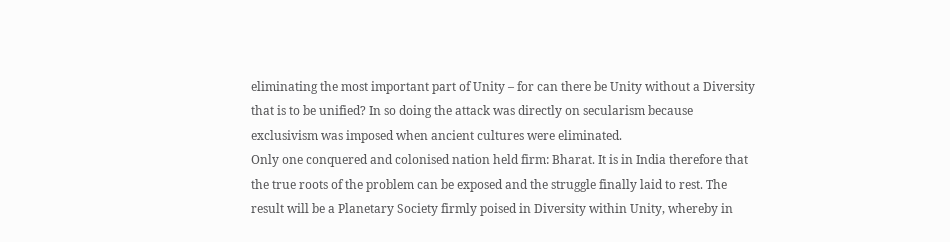eliminating the most important part of Unity – for can there be Unity without a Diversity that is to be unified? In so doing the attack was directly on secularism because exclusivism was imposed when ancient cultures were eliminated.
Only one conquered and colonised nation held firm: Bharat. It is in India therefore that the true roots of the problem can be exposed and the struggle finally laid to rest. The result will be a Planetary Society firmly poised in Diversity within Unity, whereby in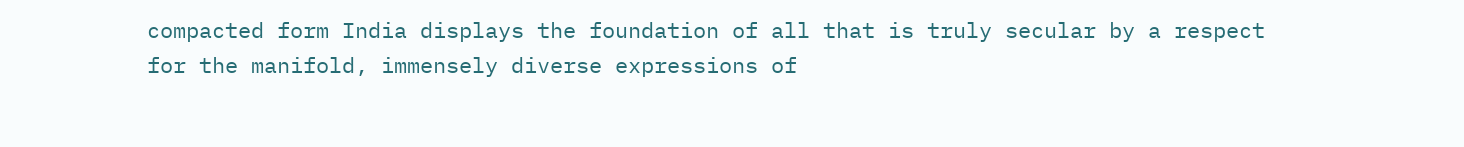compacted form India displays the foundation of all that is truly secular by a respect for the manifold, immensely diverse expressions of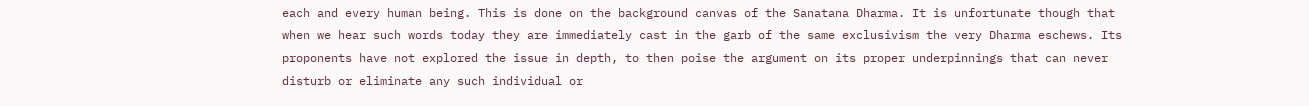each and every human being. This is done on the background canvas of the Sanatana Dharma. It is unfortunate though that when we hear such words today they are immediately cast in the garb of the same exclusivism the very Dharma eschews. Its proponents have not explored the issue in depth, to then poise the argument on its proper underpinnings that can never disturb or eliminate any such individual or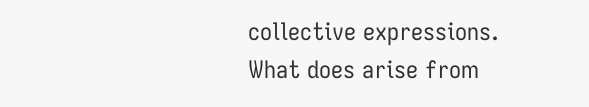collective expressions. What does arise from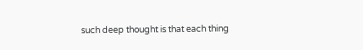such deep thought is that each thing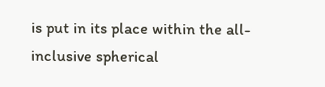is put in its place within the all-inclusive spherical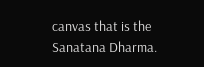canvas that is the Sanatana Dharma.